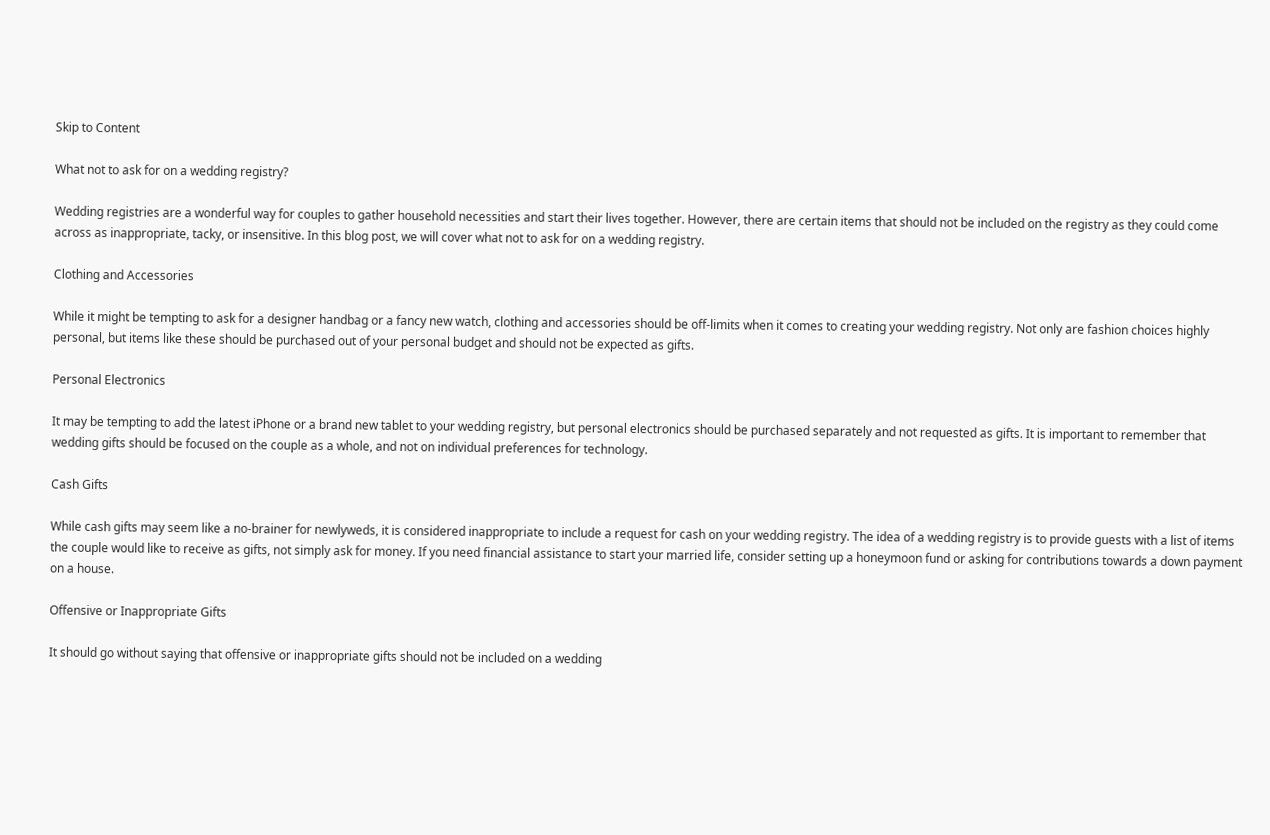Skip to Content

What not to ask for on a wedding registry?

Wedding registries are a wonderful way for couples to gather household necessities and start their lives together. However, there are certain items that should not be included on the registry as they could come across as inappropriate, tacky, or insensitive. In this blog post, we will cover what not to ask for on a wedding registry.

Clothing and Accessories

While it might be tempting to ask for a designer handbag or a fancy new watch, clothing and accessories should be off-limits when it comes to creating your wedding registry. Not only are fashion choices highly personal, but items like these should be purchased out of your personal budget and should not be expected as gifts.

Personal Electronics

It may be tempting to add the latest iPhone or a brand new tablet to your wedding registry, but personal electronics should be purchased separately and not requested as gifts. It is important to remember that wedding gifts should be focused on the couple as a whole, and not on individual preferences for technology.

Cash Gifts

While cash gifts may seem like a no-brainer for newlyweds, it is considered inappropriate to include a request for cash on your wedding registry. The idea of a wedding registry is to provide guests with a list of items the couple would like to receive as gifts, not simply ask for money. If you need financial assistance to start your married life, consider setting up a honeymoon fund or asking for contributions towards a down payment on a house.

Offensive or Inappropriate Gifts

It should go without saying that offensive or inappropriate gifts should not be included on a wedding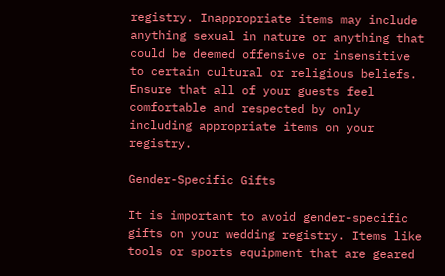registry. Inappropriate items may include anything sexual in nature or anything that could be deemed offensive or insensitive to certain cultural or religious beliefs. Ensure that all of your guests feel comfortable and respected by only including appropriate items on your registry.

Gender-Specific Gifts

It is important to avoid gender-specific gifts on your wedding registry. Items like tools or sports equipment that are geared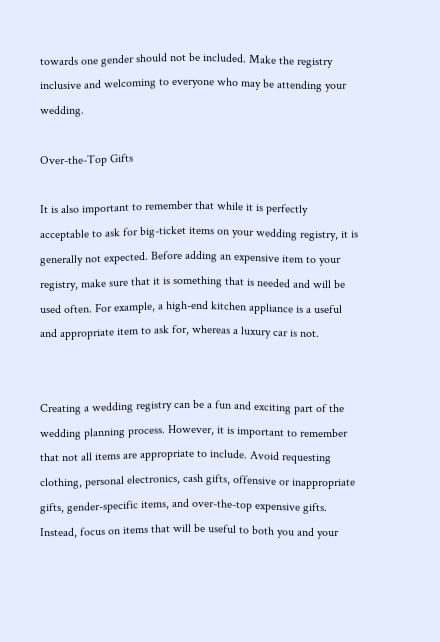towards one gender should not be included. Make the registry inclusive and welcoming to everyone who may be attending your wedding.

Over-the-Top Gifts

It is also important to remember that while it is perfectly acceptable to ask for big-ticket items on your wedding registry, it is generally not expected. Before adding an expensive item to your registry, make sure that it is something that is needed and will be used often. For example, a high-end kitchen appliance is a useful and appropriate item to ask for, whereas a luxury car is not.


Creating a wedding registry can be a fun and exciting part of the wedding planning process. However, it is important to remember that not all items are appropriate to include. Avoid requesting clothing, personal electronics, cash gifts, offensive or inappropriate gifts, gender-specific items, and over-the-top expensive gifts. Instead, focus on items that will be useful to both you and your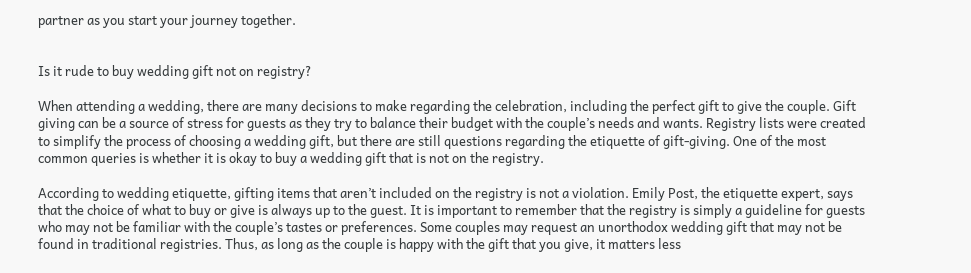partner as you start your journey together.


Is it rude to buy wedding gift not on registry?

When attending a wedding, there are many decisions to make regarding the celebration, including the perfect gift to give the couple. Gift giving can be a source of stress for guests as they try to balance their budget with the couple’s needs and wants. Registry lists were created to simplify the process of choosing a wedding gift, but there are still questions regarding the etiquette of gift-giving. One of the most common queries is whether it is okay to buy a wedding gift that is not on the registry.

According to wedding etiquette, gifting items that aren’t included on the registry is not a violation. Emily Post, the etiquette expert, says that the choice of what to buy or give is always up to the guest. It is important to remember that the registry is simply a guideline for guests who may not be familiar with the couple’s tastes or preferences. Some couples may request an unorthodox wedding gift that may not be found in traditional registries. Thus, as long as the couple is happy with the gift that you give, it matters less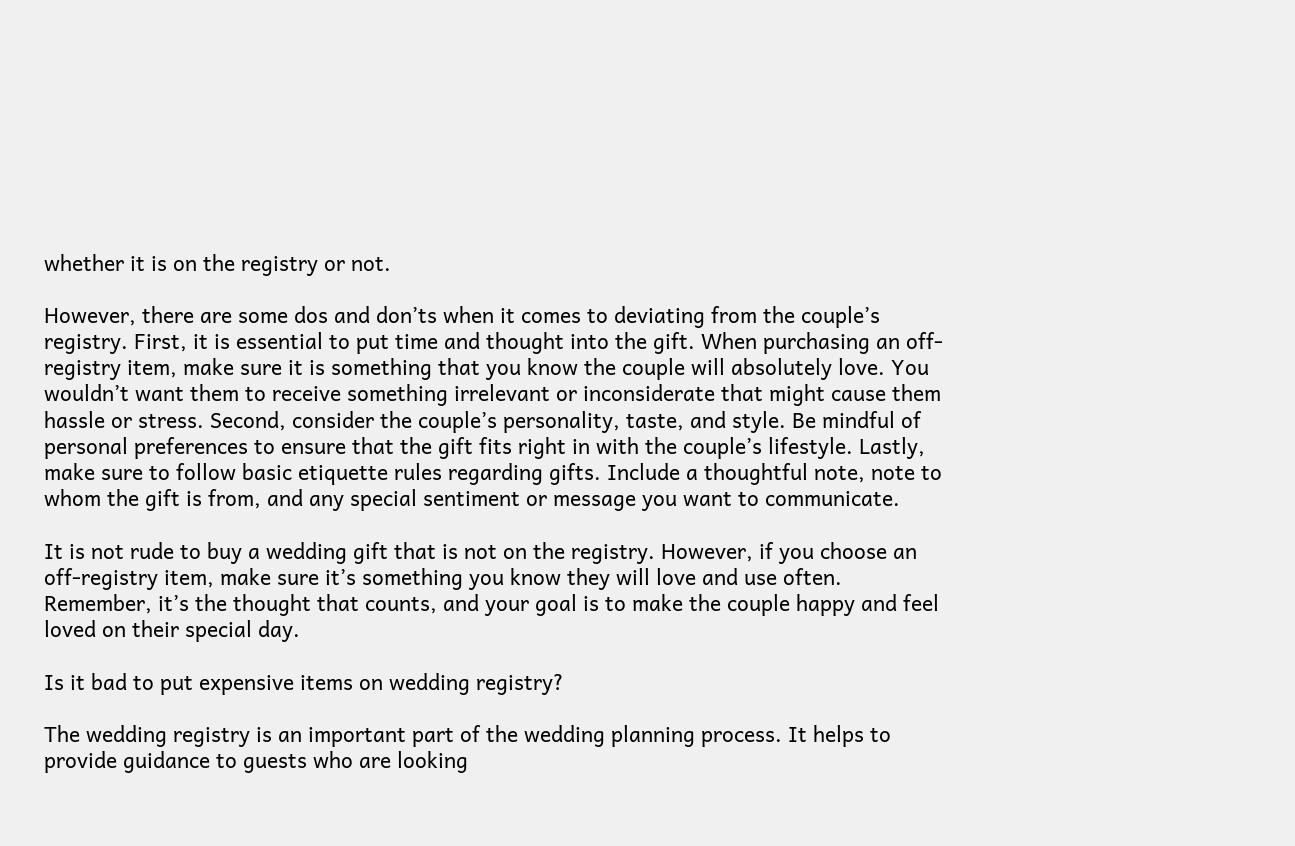whether it is on the registry or not.

However, there are some dos and don’ts when it comes to deviating from the couple’s registry. First, it is essential to put time and thought into the gift. When purchasing an off-registry item, make sure it is something that you know the couple will absolutely love. You wouldn’t want them to receive something irrelevant or inconsiderate that might cause them hassle or stress. Second, consider the couple’s personality, taste, and style. Be mindful of personal preferences to ensure that the gift fits right in with the couple’s lifestyle. Lastly, make sure to follow basic etiquette rules regarding gifts. Include a thoughtful note, note to whom the gift is from, and any special sentiment or message you want to communicate.

It is not rude to buy a wedding gift that is not on the registry. However, if you choose an off-registry item, make sure it’s something you know they will love and use often. Remember, it’s the thought that counts, and your goal is to make the couple happy and feel loved on their special day.

Is it bad to put expensive items on wedding registry?

The wedding registry is an important part of the wedding planning process. It helps to provide guidance to guests who are looking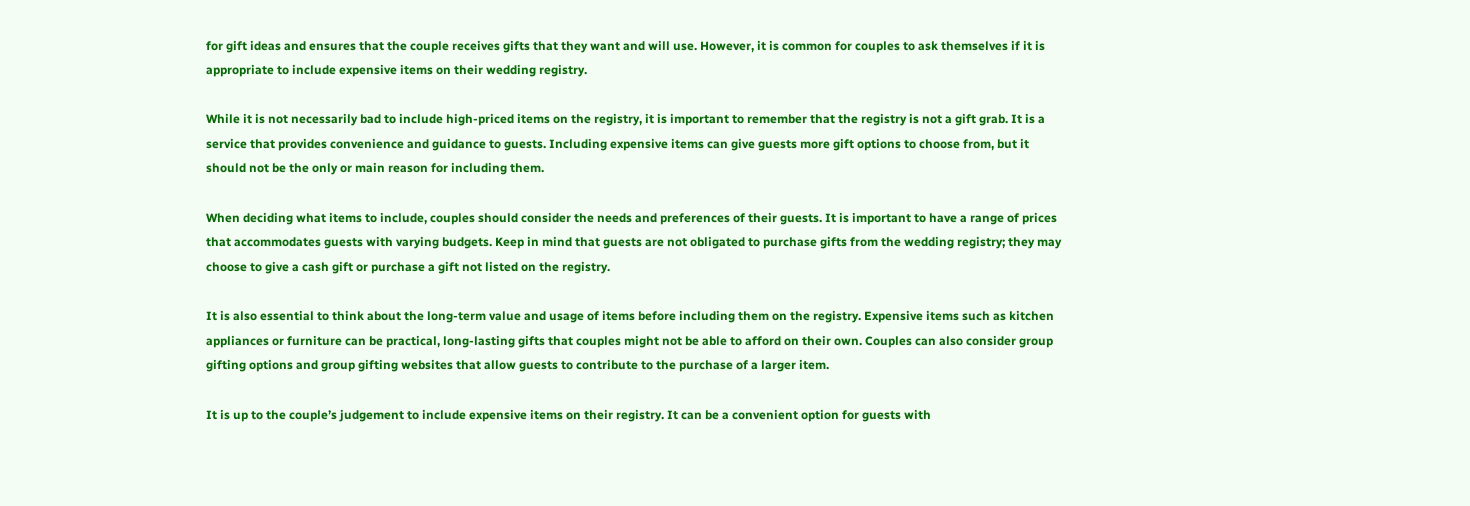for gift ideas and ensures that the couple receives gifts that they want and will use. However, it is common for couples to ask themselves if it is appropriate to include expensive items on their wedding registry.

While it is not necessarily bad to include high-priced items on the registry, it is important to remember that the registry is not a gift grab. It is a service that provides convenience and guidance to guests. Including expensive items can give guests more gift options to choose from, but it should not be the only or main reason for including them.

When deciding what items to include, couples should consider the needs and preferences of their guests. It is important to have a range of prices that accommodates guests with varying budgets. Keep in mind that guests are not obligated to purchase gifts from the wedding registry; they may choose to give a cash gift or purchase a gift not listed on the registry.

It is also essential to think about the long-term value and usage of items before including them on the registry. Expensive items such as kitchen appliances or furniture can be practical, long-lasting gifts that couples might not be able to afford on their own. Couples can also consider group gifting options and group gifting websites that allow guests to contribute to the purchase of a larger item.

It is up to the couple’s judgement to include expensive items on their registry. It can be a convenient option for guests with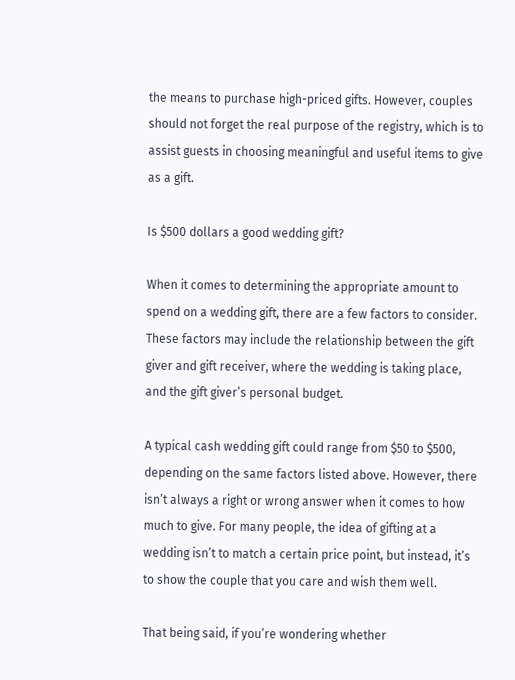the means to purchase high-priced gifts. However, couples should not forget the real purpose of the registry, which is to assist guests in choosing meaningful and useful items to give as a gift.

Is $500 dollars a good wedding gift?

When it comes to determining the appropriate amount to spend on a wedding gift, there are a few factors to consider. These factors may include the relationship between the gift giver and gift receiver, where the wedding is taking place, and the gift giver’s personal budget.

A typical cash wedding gift could range from $50 to $500, depending on the same factors listed above. However, there isn’t always a right or wrong answer when it comes to how much to give. For many people, the idea of gifting at a wedding isn’t to match a certain price point, but instead, it’s to show the couple that you care and wish them well.

That being said, if you’re wondering whether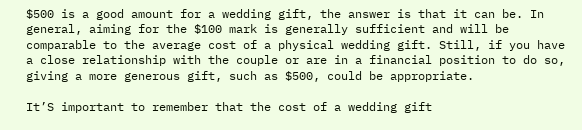$500 is a good amount for a wedding gift, the answer is that it can be. In general, aiming for the $100 mark is generally sufficient and will be comparable to the average cost of a physical wedding gift. Still, if you have a close relationship with the couple or are in a financial position to do so, giving a more generous gift, such as $500, could be appropriate.

It’S important to remember that the cost of a wedding gift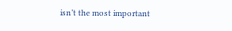isn’t the most important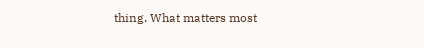thing. What matters most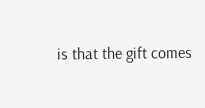is that the gift comes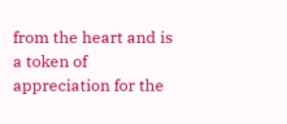from the heart and is a token of appreciation for the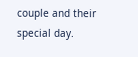couple and their special day.